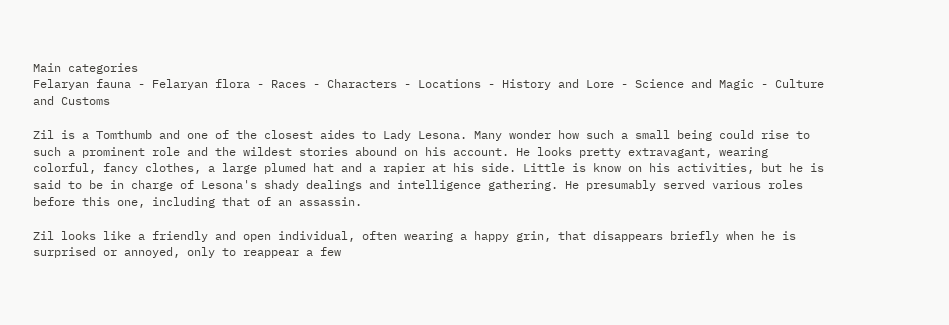Main categories
Felaryan fauna - Felaryan flora - Races - Characters - Locations - History and Lore - Science and Magic - Culture and Customs

Zil is a Tomthumb and one of the closest aides to Lady Lesona. Many wonder how such a small being could rise to such a prominent role and the wildest stories abound on his account. He looks pretty extravagant, wearing colorful, fancy clothes, a large plumed hat and a rapier at his side. Little is know on his activities, but he is said to be in charge of Lesona's shady dealings and intelligence gathering. He presumably served various roles before this one, including that of an assassin.

Zil looks like a friendly and open individual, often wearing a happy grin, that disappears briefly when he is surprised or annoyed, only to reappear a few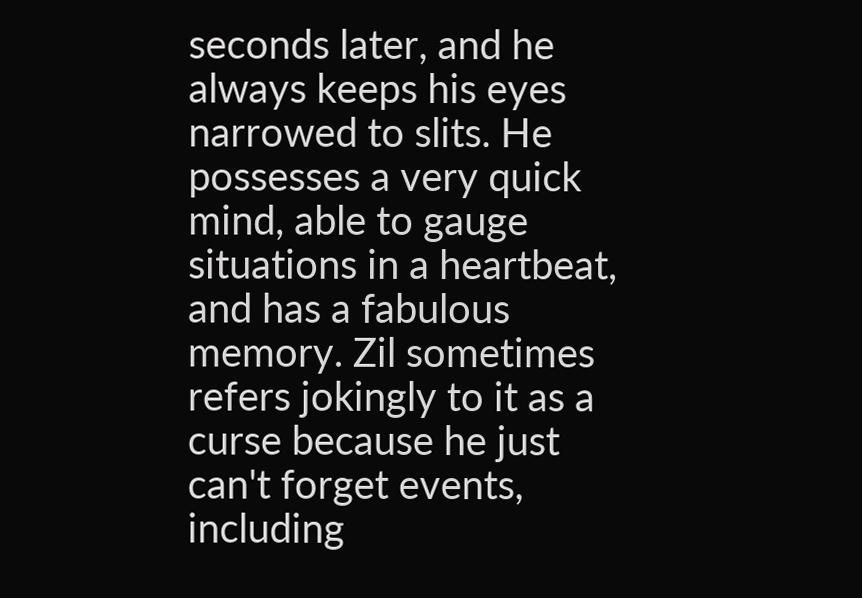seconds later, and he always keeps his eyes narrowed to slits. He possesses a very quick mind, able to gauge situations in a heartbeat, and has a fabulous memory. Zil sometimes refers jokingly to it as a curse because he just can't forget events, including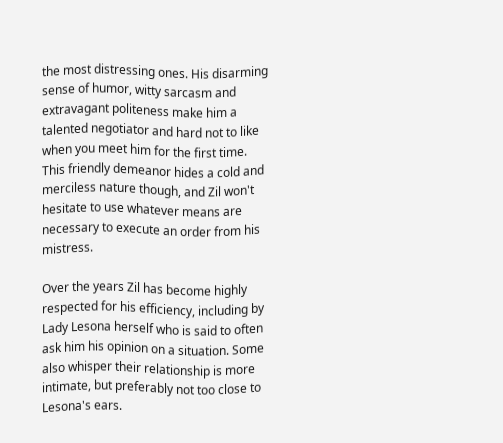the most distressing ones. His disarming sense of humor, witty sarcasm and extravagant politeness make him a talented negotiator and hard not to like when you meet him for the first time. This friendly demeanor hides a cold and merciless nature though, and Zil won't hesitate to use whatever means are necessary to execute an order from his mistress.

Over the years Zil has become highly respected for his efficiency, including by Lady Lesona herself who is said to often ask him his opinion on a situation. Some also whisper their relationship is more intimate, but preferably not too close to Lesona's ears.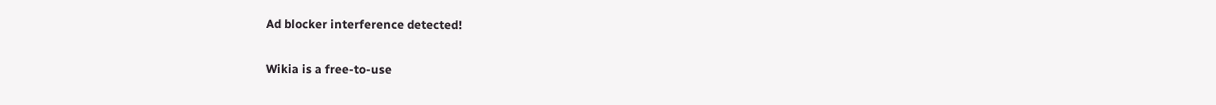Ad blocker interference detected!

Wikia is a free-to-use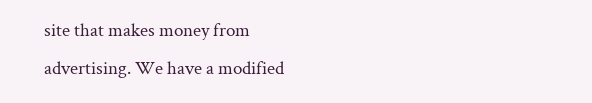site that makes money from advertising. We have a modified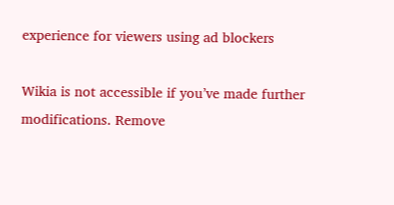experience for viewers using ad blockers

Wikia is not accessible if you’ve made further modifications. Remove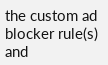the custom ad blocker rule(s) and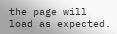the page will load as expected.